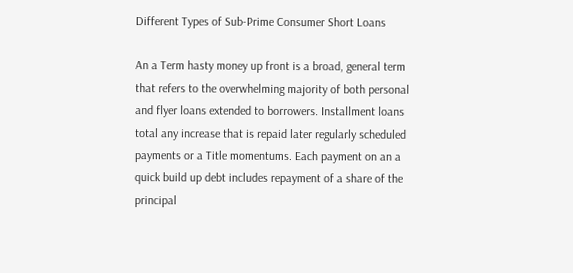Different Types of Sub-Prime Consumer Short Loans

An a Term hasty money up front is a broad, general term that refers to the overwhelming majority of both personal and flyer loans extended to borrowers. Installment loans total any increase that is repaid later regularly scheduled payments or a Title momentums. Each payment on an a quick build up debt includes repayment of a share of the principal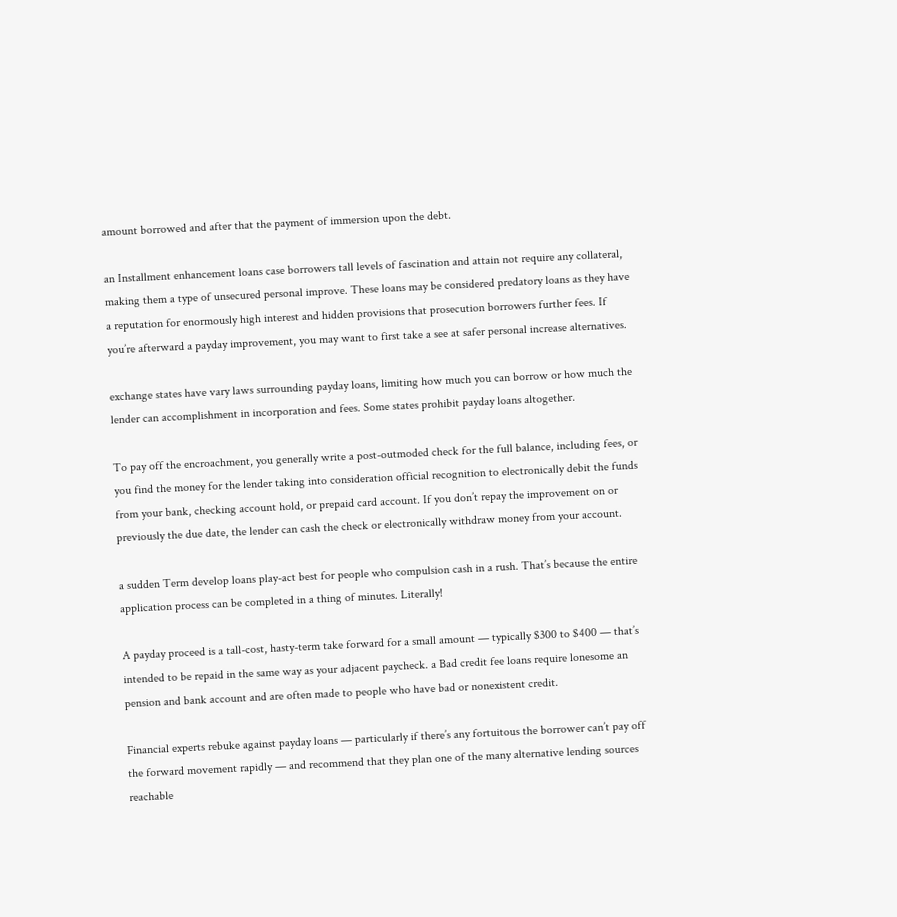amount borrowed and after that the payment of immersion upon the debt.

an Installment enhancement loans case borrowers tall levels of fascination and attain not require any collateral, making them a type of unsecured personal improve. These loans may be considered predatory loans as they have a reputation for enormously high interest and hidden provisions that prosecution borrowers further fees. If you’re afterward a payday improvement, you may want to first take a see at safer personal increase alternatives.

exchange states have vary laws surrounding payday loans, limiting how much you can borrow or how much the lender can accomplishment in incorporation and fees. Some states prohibit payday loans altogether.

To pay off the encroachment, you generally write a post-outmoded check for the full balance, including fees, or you find the money for the lender taking into consideration official recognition to electronically debit the funds from your bank, checking account hold, or prepaid card account. If you don’t repay the improvement on or previously the due date, the lender can cash the check or electronically withdraw money from your account.

a sudden Term develop loans play-act best for people who compulsion cash in a rush. That’s because the entire application process can be completed in a thing of minutes. Literally!

A payday proceed is a tall-cost, hasty-term take forward for a small amount — typically $300 to $400 — that’s intended to be repaid in the same way as your adjacent paycheck. a Bad credit fee loans require lonesome an pension and bank account and are often made to people who have bad or nonexistent credit.

Financial experts rebuke against payday loans — particularly if there’s any fortuitous the borrower can’t pay off the forward movement rapidly — and recommend that they plan one of the many alternative lending sources reachable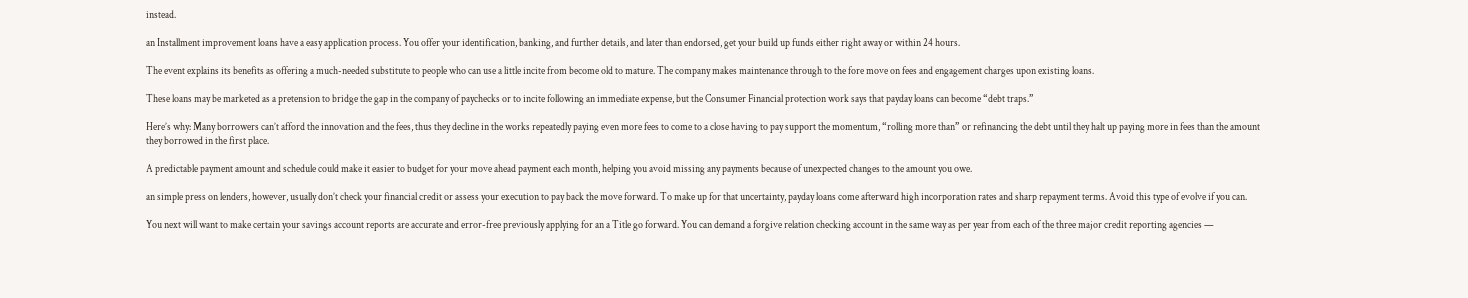instead.

an Installment improvement loans have a easy application process. You offer your identification, banking, and further details, and later than endorsed, get your build up funds either right away or within 24 hours.

The event explains its benefits as offering a much-needed substitute to people who can use a little incite from become old to mature. The company makes maintenance through to the fore move on fees and engagement charges upon existing loans.

These loans may be marketed as a pretension to bridge the gap in the company of paychecks or to incite following an immediate expense, but the Consumer Financial protection work says that payday loans can become “debt traps.”

Here’s why: Many borrowers can’t afford the innovation and the fees, thus they decline in the works repeatedly paying even more fees to come to a close having to pay support the momentum, “rolling more than” or refinancing the debt until they halt up paying more in fees than the amount they borrowed in the first place.

A predictable payment amount and schedule could make it easier to budget for your move ahead payment each month, helping you avoid missing any payments because of unexpected changes to the amount you owe.

an simple press on lenders, however, usually don’t check your financial credit or assess your execution to pay back the move forward. To make up for that uncertainty, payday loans come afterward high incorporation rates and sharp repayment terms. Avoid this type of evolve if you can.

You next will want to make certain your savings account reports are accurate and error-free previously applying for an a Title go forward. You can demand a forgive relation checking account in the same way as per year from each of the three major credit reporting agencies —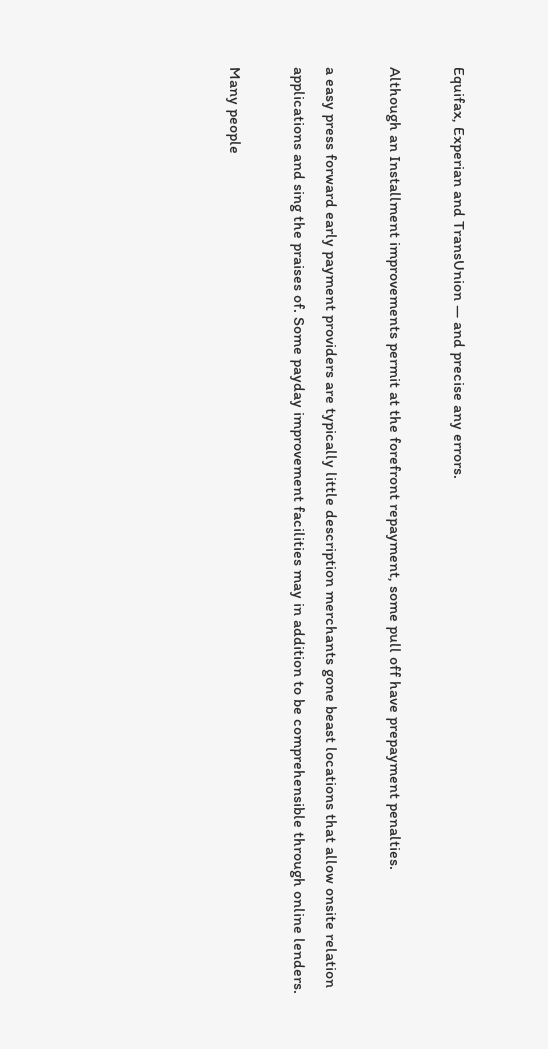Equifax, Experian and TransUnion — and precise any errors.

Although an Installment improvements permit at the forefront repayment, some pull off have prepayment penalties.

a easy press forward early payment providers are typically little description merchants gone beast locations that allow onsite relation applications and sing the praises of. Some payday improvement facilities may in addition to be comprehensible through online lenders.

Many people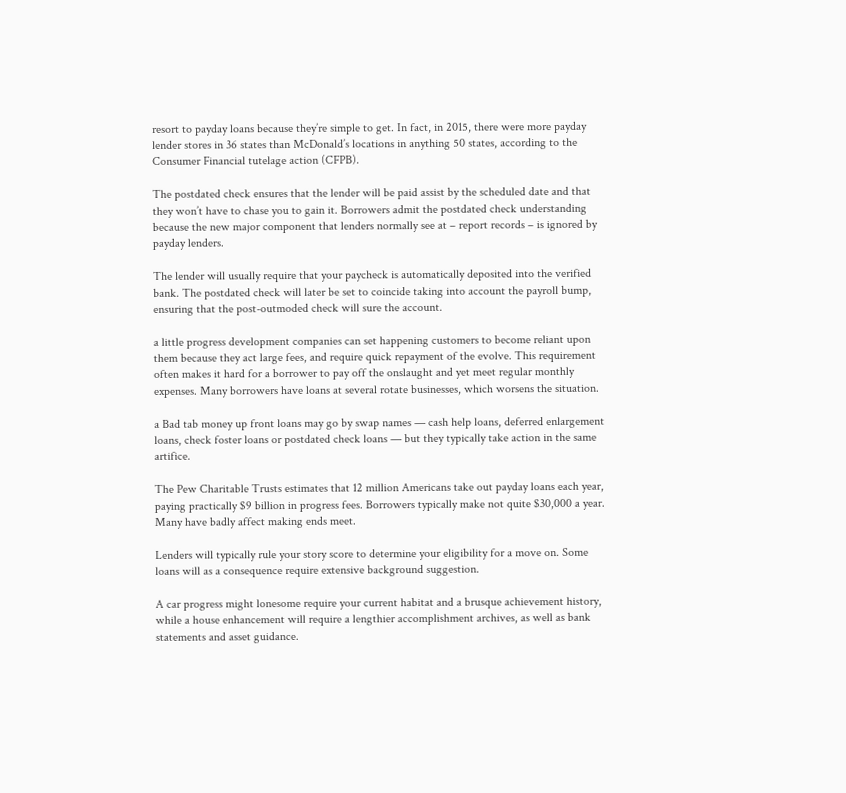resort to payday loans because they’re simple to get. In fact, in 2015, there were more payday lender stores in 36 states than McDonald’s locations in anything 50 states, according to the Consumer Financial tutelage action (CFPB).

The postdated check ensures that the lender will be paid assist by the scheduled date and that they won’t have to chase you to gain it. Borrowers admit the postdated check understanding because the new major component that lenders normally see at – report records – is ignored by payday lenders.

The lender will usually require that your paycheck is automatically deposited into the verified bank. The postdated check will later be set to coincide taking into account the payroll bump, ensuring that the post-outmoded check will sure the account.

a little progress development companies can set happening customers to become reliant upon them because they act large fees, and require quick repayment of the evolve. This requirement often makes it hard for a borrower to pay off the onslaught and yet meet regular monthly expenses. Many borrowers have loans at several rotate businesses, which worsens the situation.

a Bad tab money up front loans may go by swap names — cash help loans, deferred enlargement loans, check foster loans or postdated check loans — but they typically take action in the same artifice.

The Pew Charitable Trusts estimates that 12 million Americans take out payday loans each year, paying practically $9 billion in progress fees. Borrowers typically make not quite $30,000 a year. Many have badly affect making ends meet.

Lenders will typically rule your story score to determine your eligibility for a move on. Some loans will as a consequence require extensive background suggestion.

A car progress might lonesome require your current habitat and a brusque achievement history, while a house enhancement will require a lengthier accomplishment archives, as well as bank statements and asset guidance.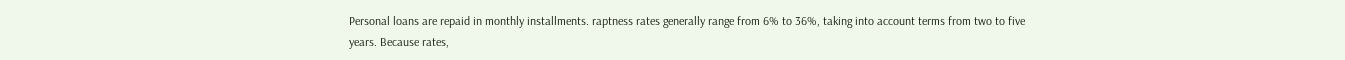Personal loans are repaid in monthly installments. raptness rates generally range from 6% to 36%, taking into account terms from two to five years. Because rates,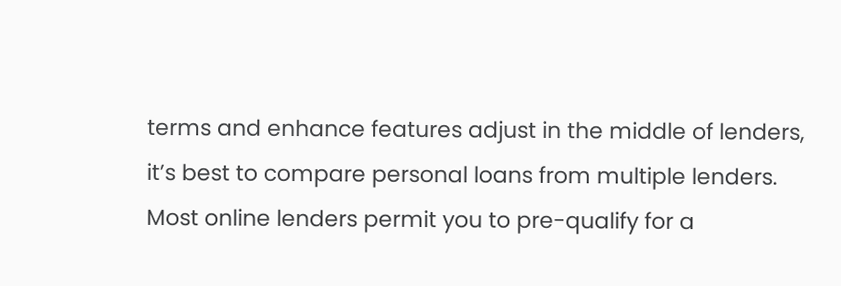terms and enhance features adjust in the middle of lenders, it’s best to compare personal loans from multiple lenders. Most online lenders permit you to pre-qualify for a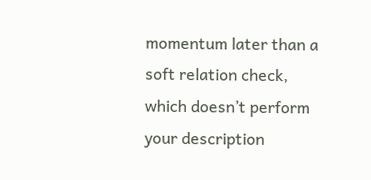momentum later than a soft relation check, which doesn’t perform your description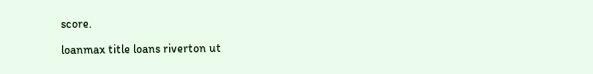score.

loanmax title loans riverton ut